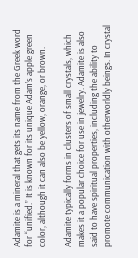Adamite is a mineral that gets its name from the Greek word for “unified.” It is known for its unique Adam’s apple green color, although it can also be yellow, orange, or brown.

Adamite typically forms in clusters of small crystals, which makes it a popular choice for use in jewelry. Adamite is also said to have spiritual properties, including the ability to promote communication with otherworldly beings. In crystal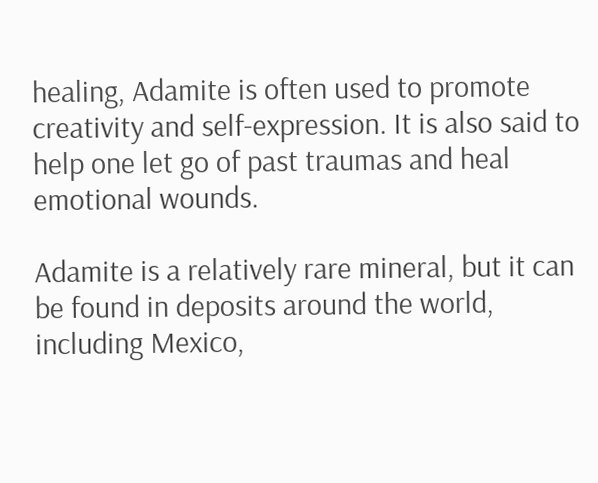healing, Adamite is often used to promote creativity and self-expression. It is also said to help one let go of past traumas and heal emotional wounds.

Adamite is a relatively rare mineral, but it can be found in deposits around the world, including Mexico,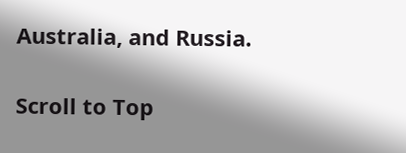Australia, and Russia.

Scroll to Top